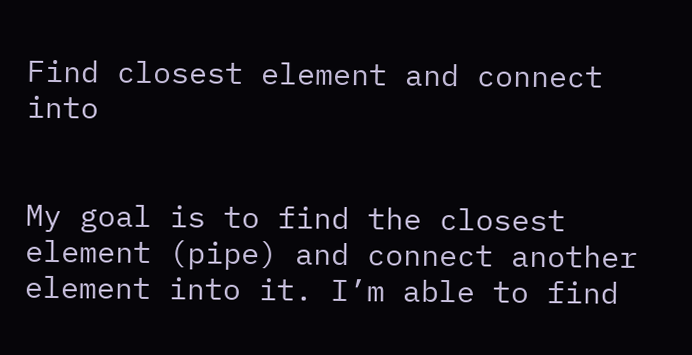Find closest element and connect into


My goal is to find the closest element (pipe) and connect another element into it. I’m able to find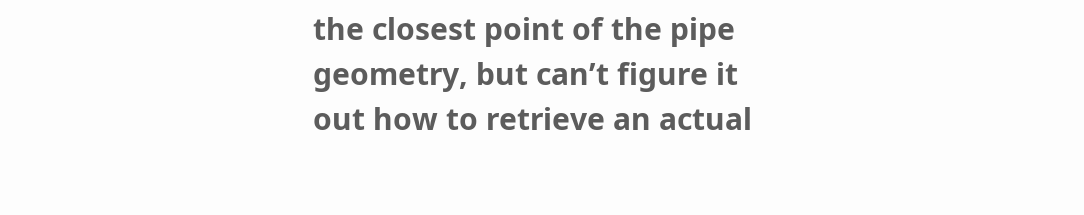the closest point of the pipe geometry, but can’t figure it out how to retrieve an actual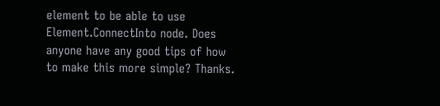element to be able to use Element.ConnectInto node. Does anyone have any good tips of how to make this more simple? Thanks.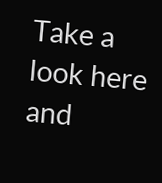Take a look here and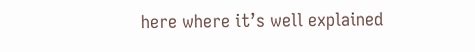here where it’s well explained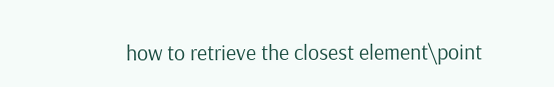how to retrieve the closest element\point